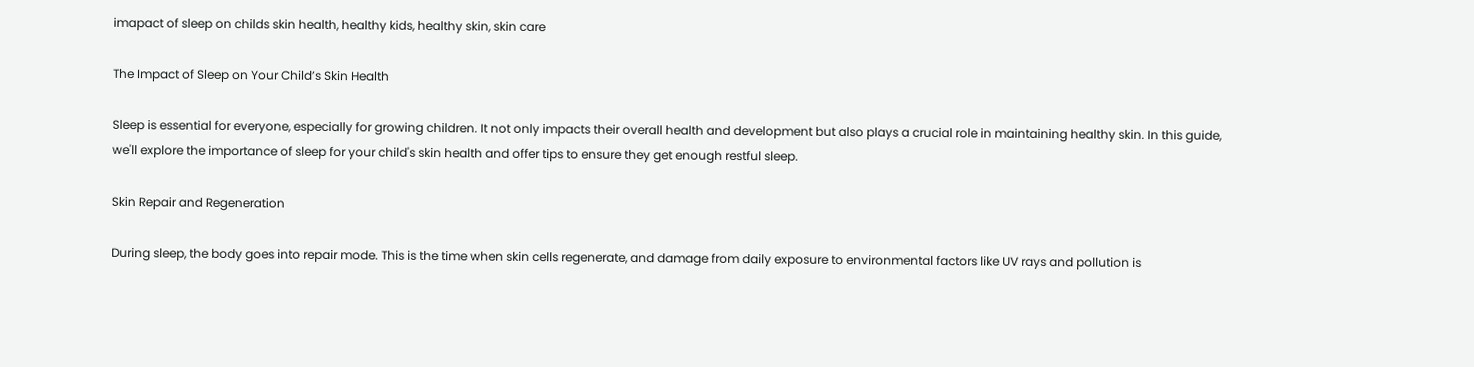imapact of sleep on childs skin health, healthy kids, healthy skin, skin care

The Impact of Sleep on Your Child’s Skin Health

Sleep is essential for everyone, especially for growing children. It not only impacts their overall health and development but also plays a crucial role in maintaining healthy skin. In this guide, we'll explore the importance of sleep for your child's skin health and offer tips to ensure they get enough restful sleep.

Skin Repair and Regeneration

During sleep, the body goes into repair mode. This is the time when skin cells regenerate, and damage from daily exposure to environmental factors like UV rays and pollution is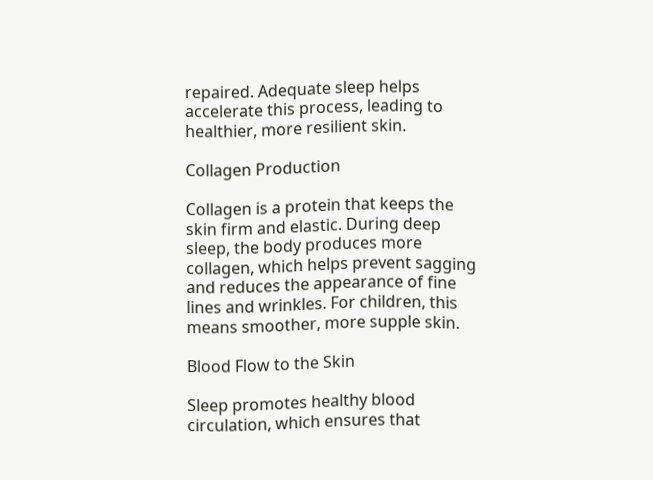repaired. Adequate sleep helps accelerate this process, leading to healthier, more resilient skin.

Collagen Production

Collagen is a protein that keeps the skin firm and elastic. During deep sleep, the body produces more collagen, which helps prevent sagging and reduces the appearance of fine lines and wrinkles. For children, this means smoother, more supple skin.

Blood Flow to the Skin

Sleep promotes healthy blood circulation, which ensures that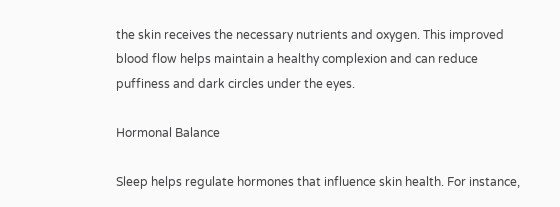the skin receives the necessary nutrients and oxygen. This improved blood flow helps maintain a healthy complexion and can reduce puffiness and dark circles under the eyes.

Hormonal Balance

Sleep helps regulate hormones that influence skin health. For instance,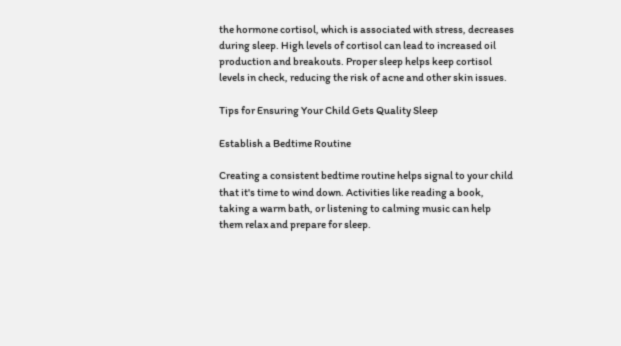the hormone cortisol, which is associated with stress, decreases during sleep. High levels of cortisol can lead to increased oil production and breakouts. Proper sleep helps keep cortisol levels in check, reducing the risk of acne and other skin issues.

Tips for Ensuring Your Child Gets Quality Sleep

Establish a Bedtime Routine

Creating a consistent bedtime routine helps signal to your child that it's time to wind down. Activities like reading a book, taking a warm bath, or listening to calming music can help them relax and prepare for sleep.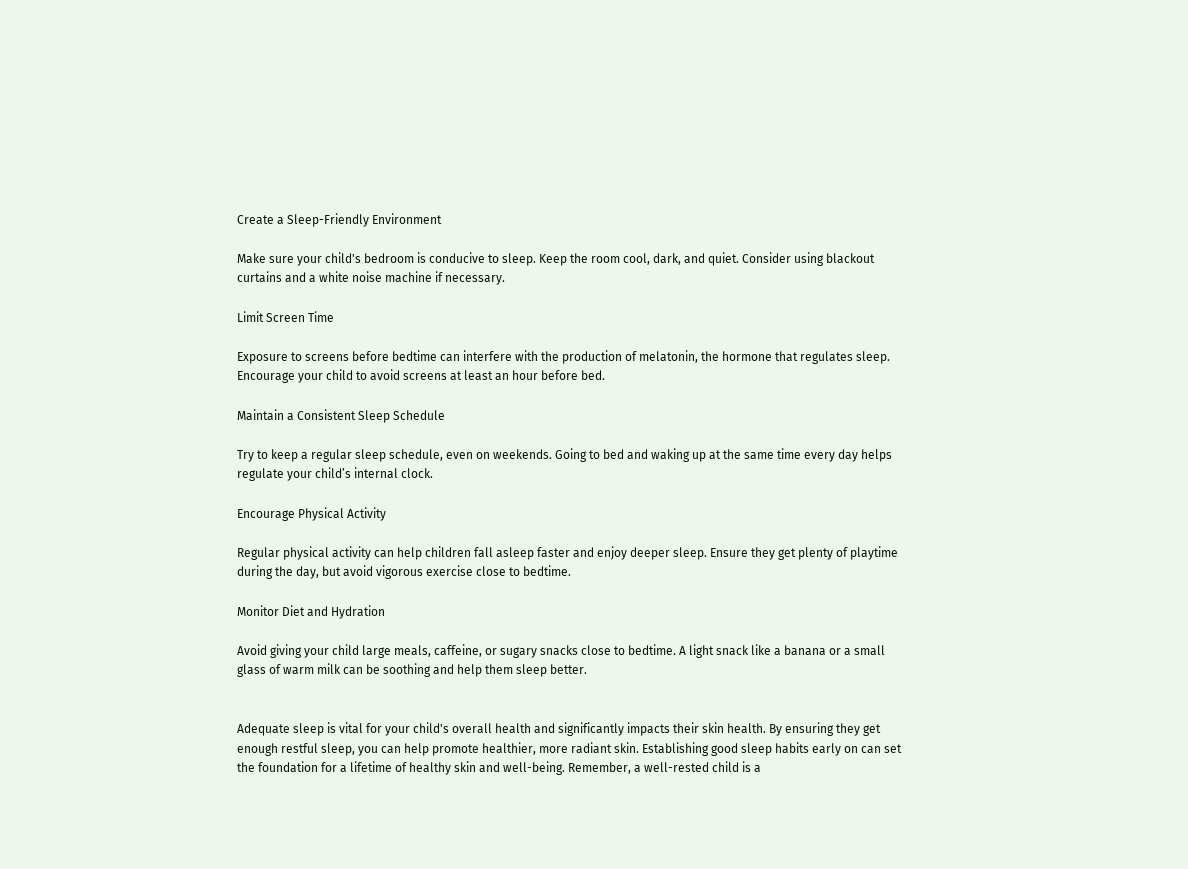Create a Sleep-Friendly Environment

Make sure your child's bedroom is conducive to sleep. Keep the room cool, dark, and quiet. Consider using blackout curtains and a white noise machine if necessary.

Limit Screen Time

Exposure to screens before bedtime can interfere with the production of melatonin, the hormone that regulates sleep. Encourage your child to avoid screens at least an hour before bed.

Maintain a Consistent Sleep Schedule

Try to keep a regular sleep schedule, even on weekends. Going to bed and waking up at the same time every day helps regulate your child’s internal clock.

Encourage Physical Activity

Regular physical activity can help children fall asleep faster and enjoy deeper sleep. Ensure they get plenty of playtime during the day, but avoid vigorous exercise close to bedtime.

Monitor Diet and Hydration

Avoid giving your child large meals, caffeine, or sugary snacks close to bedtime. A light snack like a banana or a small glass of warm milk can be soothing and help them sleep better.


Adequate sleep is vital for your child's overall health and significantly impacts their skin health. By ensuring they get enough restful sleep, you can help promote healthier, more radiant skin. Establishing good sleep habits early on can set the foundation for a lifetime of healthy skin and well-being. Remember, a well-rested child is a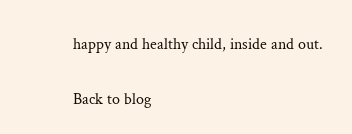happy and healthy child, inside and out.

Back to blog